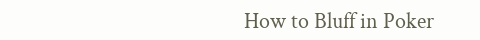How to Bluff in Poker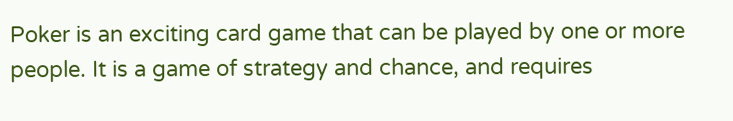Poker is an exciting card game that can be played by one or more people. It is a game of strategy and chance, and requires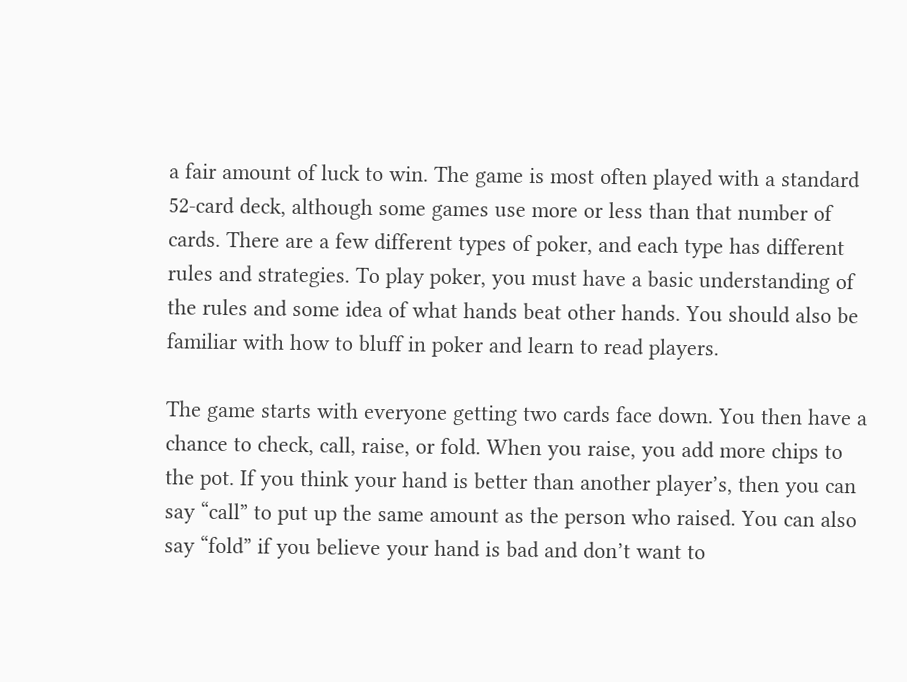a fair amount of luck to win. The game is most often played with a standard 52-card deck, although some games use more or less than that number of cards. There are a few different types of poker, and each type has different rules and strategies. To play poker, you must have a basic understanding of the rules and some idea of what hands beat other hands. You should also be familiar with how to bluff in poker and learn to read players.

The game starts with everyone getting two cards face down. You then have a chance to check, call, raise, or fold. When you raise, you add more chips to the pot. If you think your hand is better than another player’s, then you can say “call” to put up the same amount as the person who raised. You can also say “fold” if you believe your hand is bad and don’t want to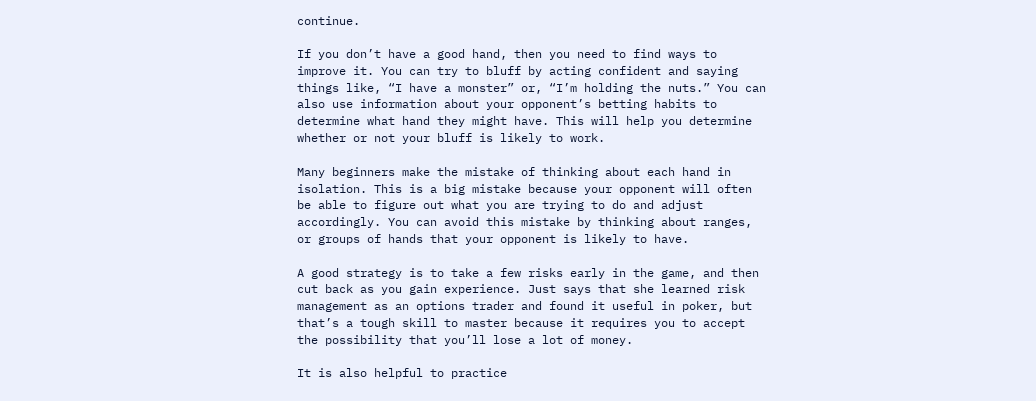continue.

If you don’t have a good hand, then you need to find ways to improve it. You can try to bluff by acting confident and saying things like, “I have a monster” or, “I’m holding the nuts.” You can also use information about your opponent’s betting habits to determine what hand they might have. This will help you determine whether or not your bluff is likely to work.

Many beginners make the mistake of thinking about each hand in isolation. This is a big mistake because your opponent will often be able to figure out what you are trying to do and adjust accordingly. You can avoid this mistake by thinking about ranges, or groups of hands that your opponent is likely to have.

A good strategy is to take a few risks early in the game, and then cut back as you gain experience. Just says that she learned risk management as an options trader and found it useful in poker, but that’s a tough skill to master because it requires you to accept the possibility that you’ll lose a lot of money.

It is also helpful to practice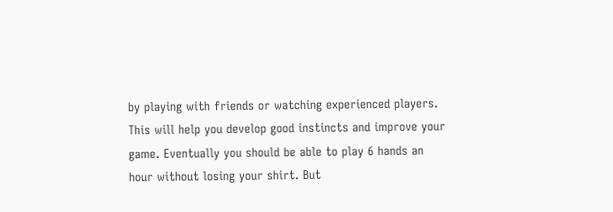by playing with friends or watching experienced players. This will help you develop good instincts and improve your game. Eventually you should be able to play 6 hands an hour without losing your shirt. But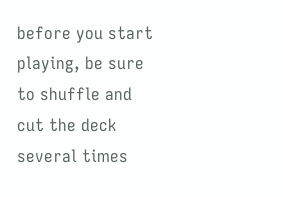before you start playing, be sure to shuffle and cut the deck several times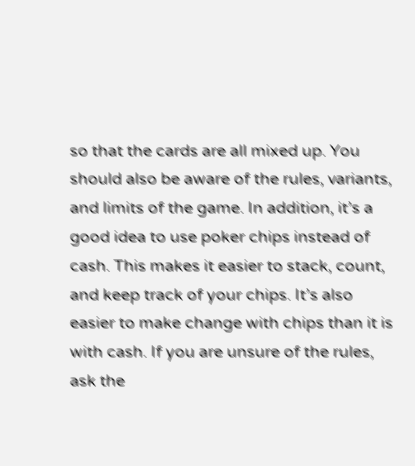so that the cards are all mixed up. You should also be aware of the rules, variants, and limits of the game. In addition, it’s a good idea to use poker chips instead of cash. This makes it easier to stack, count, and keep track of your chips. It’s also easier to make change with chips than it is with cash. If you are unsure of the rules, ask the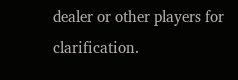dealer or other players for clarification.